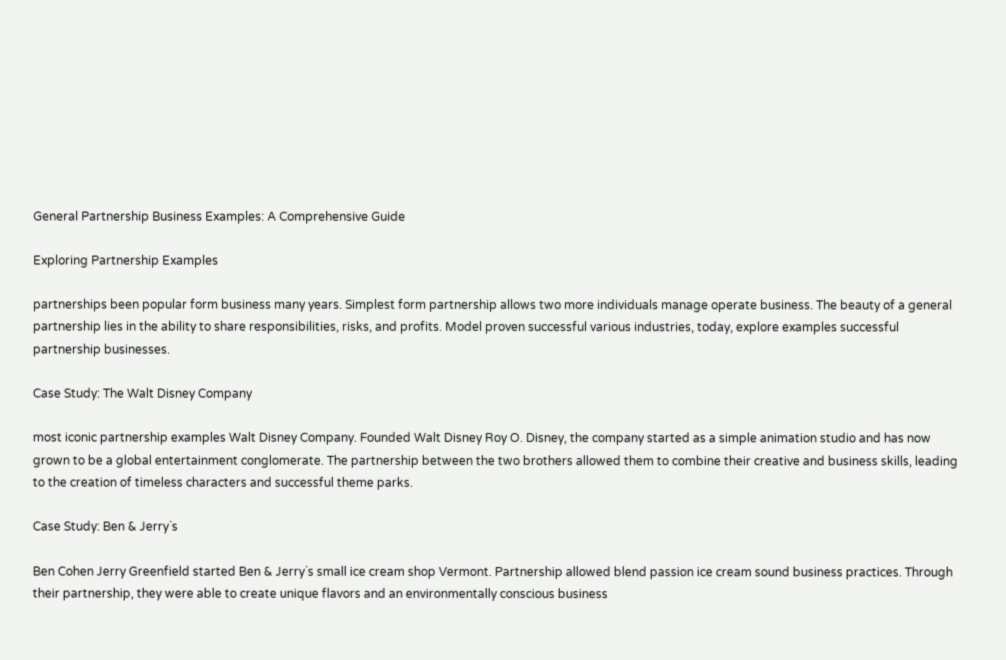General Partnership Business Examples: A Comprehensive Guide

Exploring Partnership Examples

partnerships been popular form business many years. Simplest form partnership allows two more individuals manage operate business. The beauty of a general partnership lies in the ability to share responsibilities, risks, and profits. Model proven successful various industries, today, explore examples successful partnership businesses.

Case Study: The Walt Disney Company

most iconic partnership examples Walt Disney Company. Founded Walt Disney Roy O. Disney, the company started as a simple animation studio and has now grown to be a global entertainment conglomerate. The partnership between the two brothers allowed them to combine their creative and business skills, leading to the creation of timeless characters and successful theme parks.

Case Study: Ben & Jerry`s

Ben Cohen Jerry Greenfield started Ben & Jerry`s small ice cream shop Vermont. Partnership allowed blend passion ice cream sound business practices. Through their partnership, they were able to create unique flavors and an environmentally conscious business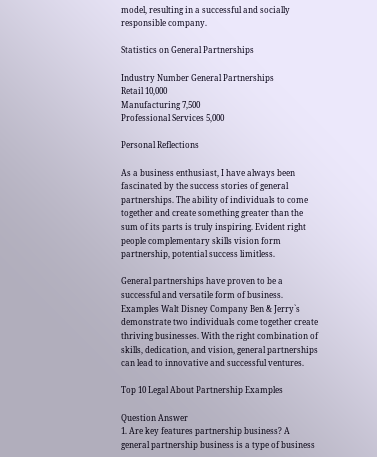model, resulting in a successful and socially responsible company.

Statistics on General Partnerships

Industry Number General Partnerships
Retail 10,000
Manufacturing 7,500
Professional Services 5,000

Personal Reflections

As a business enthusiast, I have always been fascinated by the success stories of general partnerships. The ability of individuals to come together and create something greater than the sum of its parts is truly inspiring. Evident right people complementary skills vision form partnership, potential success limitless.

General partnerships have proven to be a successful and versatile form of business. Examples Walt Disney Company Ben & Jerry`s demonstrate two individuals come together create thriving businesses. With the right combination of skills, dedication, and vision, general partnerships can lead to innovative and successful ventures.

Top 10 Legal About Partnership Examples

Question Answer
1. Are key features partnership business? A general partnership business is a type of business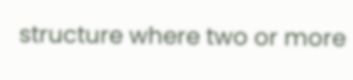structure where two or more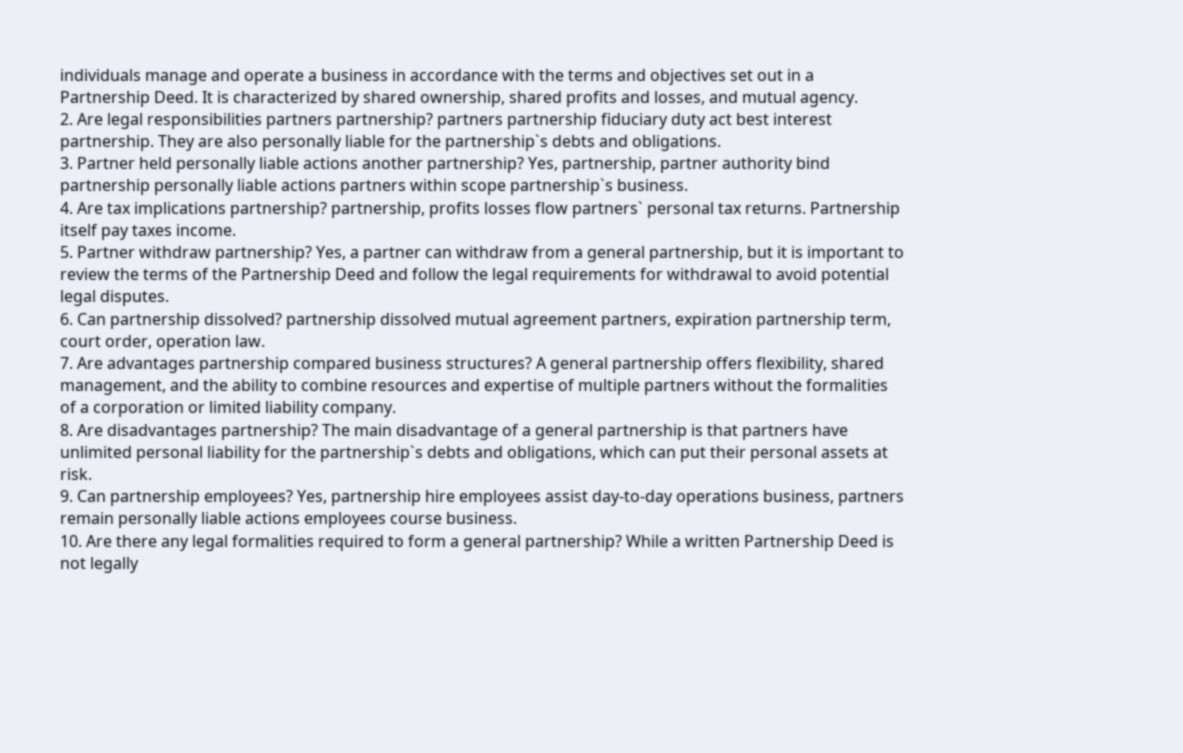individuals manage and operate a business in accordance with the terms and objectives set out in a Partnership Deed. It is characterized by shared ownership, shared profits and losses, and mutual agency.
2. Are legal responsibilities partners partnership? partners partnership fiduciary duty act best interest partnership. They are also personally liable for the partnership`s debts and obligations.
3. Partner held personally liable actions another partnership? Yes, partnership, partner authority bind partnership personally liable actions partners within scope partnership`s business.
4. Are tax implications partnership? partnership, profits losses flow partners` personal tax returns. Partnership itself pay taxes income.
5. Partner withdraw partnership? Yes, a partner can withdraw from a general partnership, but it is important to review the terms of the Partnership Deed and follow the legal requirements for withdrawal to avoid potential legal disputes.
6. Can partnership dissolved? partnership dissolved mutual agreement partners, expiration partnership term, court order, operation law.
7. Are advantages partnership compared business structures? A general partnership offers flexibility, shared management, and the ability to combine resources and expertise of multiple partners without the formalities of a corporation or limited liability company.
8. Are disadvantages partnership? The main disadvantage of a general partnership is that partners have unlimited personal liability for the partnership`s debts and obligations, which can put their personal assets at risk.
9. Can partnership employees? Yes, partnership hire employees assist day-to-day operations business, partners remain personally liable actions employees course business.
10. Are there any legal formalities required to form a general partnership? While a written Partnership Deed is not legally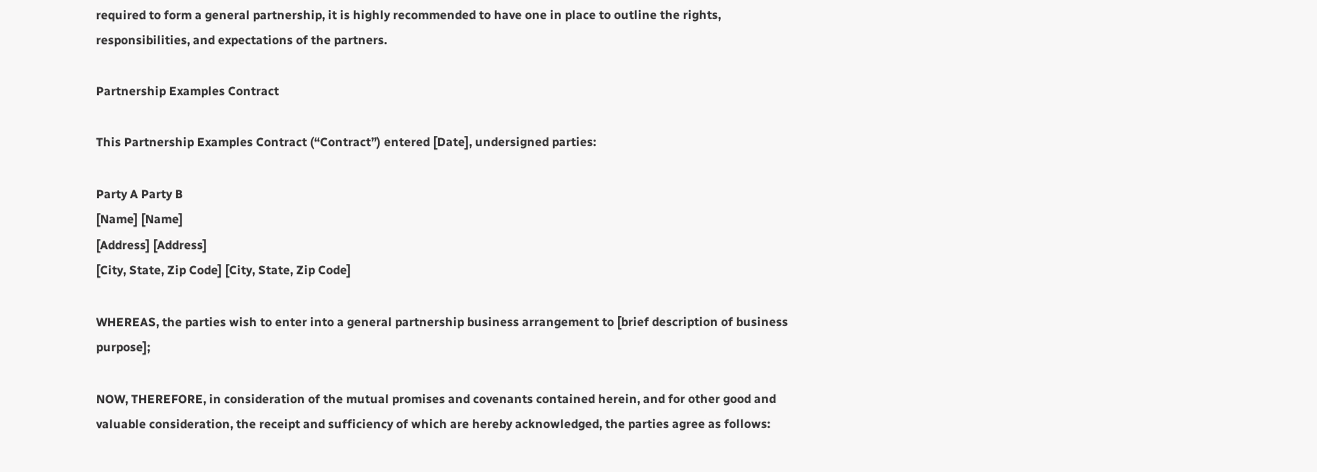required to form a general partnership, it is highly recommended to have one in place to outline the rights, responsibilities, and expectations of the partners.

Partnership Examples Contract

This Partnership Examples Contract (“Contract”) entered [Date], undersigned parties:

Party A Party B
[Name] [Name]
[Address] [Address]
[City, State, Zip Code] [City, State, Zip Code]

WHEREAS, the parties wish to enter into a general partnership business arrangement to [brief description of business purpose];

NOW, THEREFORE, in consideration of the mutual promises and covenants contained herein, and for other good and valuable consideration, the receipt and sufficiency of which are hereby acknowledged, the parties agree as follows: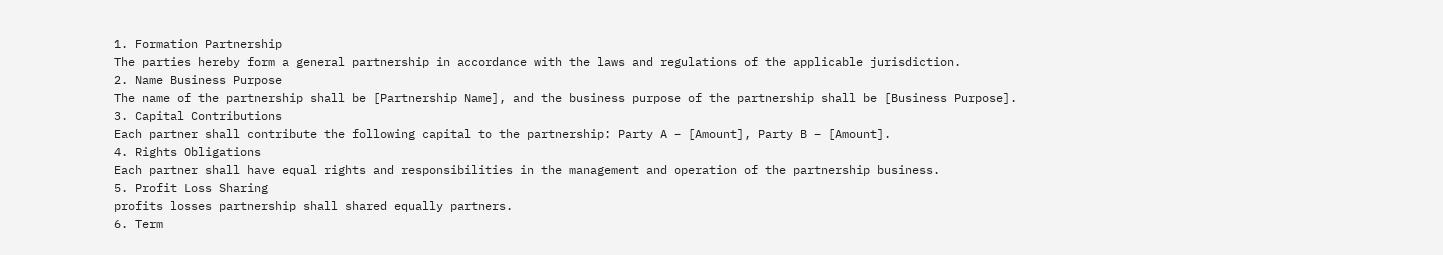1. Formation Partnership
The parties hereby form a general partnership in accordance with the laws and regulations of the applicable jurisdiction.
2. Name Business Purpose
The name of the partnership shall be [Partnership Name], and the business purpose of the partnership shall be [Business Purpose].
3. Capital Contributions
Each partner shall contribute the following capital to the partnership: Party A – [Amount], Party B – [Amount].
4. Rights Obligations
Each partner shall have equal rights and responsibilities in the management and operation of the partnership business.
5. Profit Loss Sharing
profits losses partnership shall shared equally partners.
6. Term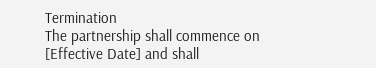Termination
The partnership shall commence on [Effective Date] and shall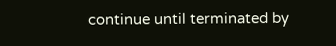continue until terminated by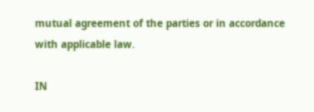mutual agreement of the parties or in accordance with applicable law.

IN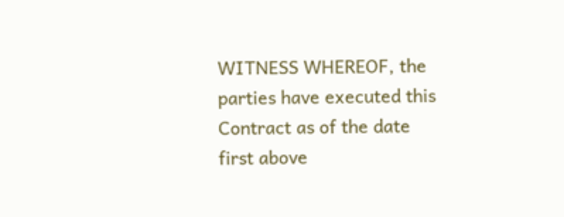WITNESS WHEREOF, the parties have executed this Contract as of the date first above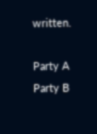written.

Party A Party B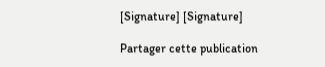[Signature] [Signature]

Partager cette publication